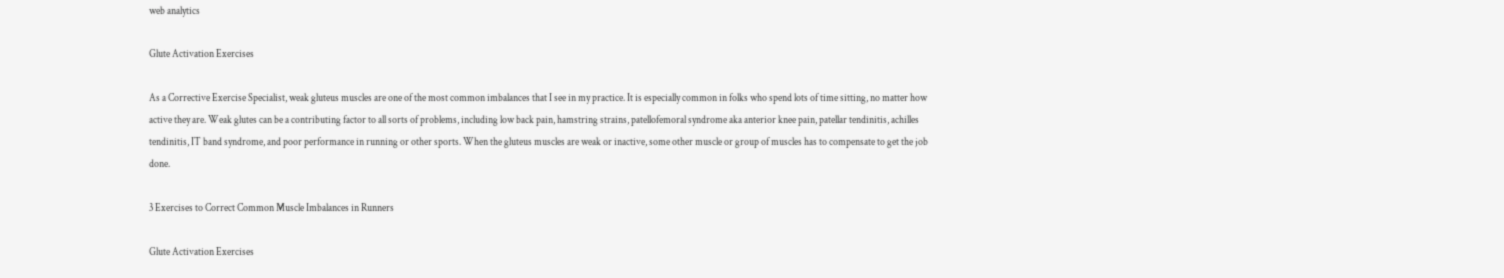web analytics

Glute Activation Exercises

As a Corrective Exercise Specialist, weak gluteus muscles are one of the most common imbalances that I see in my practice. It is especially common in folks who spend lots of time sitting, no matter how active they are. Weak glutes can be a contributing factor to all sorts of problems, including low back pain, hamstring strains, patellofemoral syndrome aka anterior knee pain, patellar tendinitis, achilles tendinitis, IT band syndrome, and poor performance in running or other sports. When the gluteus muscles are weak or inactive, some other muscle or group of muscles has to compensate to get the job done.

3 Exercises to Correct Common Muscle Imbalances in Runners

Glute Activation Exercises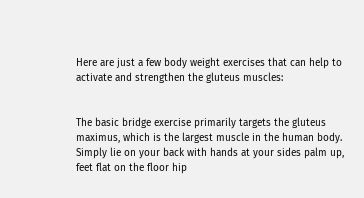Here are just a few body weight exercises that can help to activate and strengthen the gluteus muscles:


The basic bridge exercise primarily targets the gluteus maximus, which is the largest muscle in the human body. Simply lie on your back with hands at your sides palm up, feet flat on the floor hip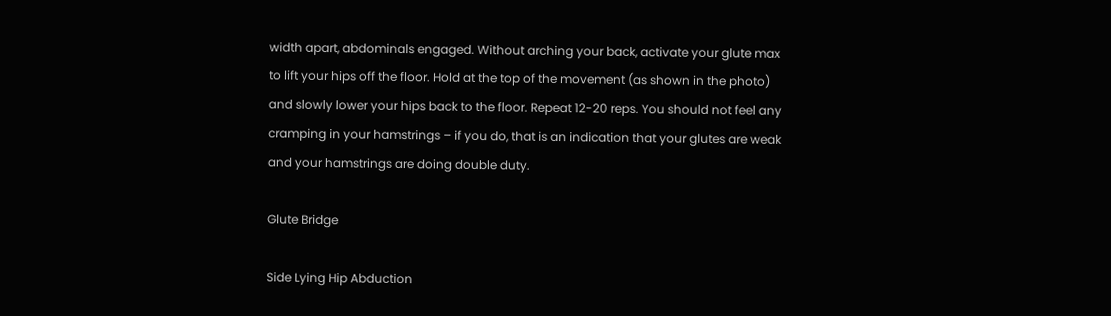width apart, abdominals engaged. Without arching your back, activate your glute max to lift your hips off the floor. Hold at the top of the movement (as shown in the photo) and slowly lower your hips back to the floor. Repeat 12-20 reps. You should not feel any cramping in your hamstrings – if you do, that is an indication that your glutes are weak and your hamstrings are doing double duty.

Glute Bridge

Side Lying Hip Abduction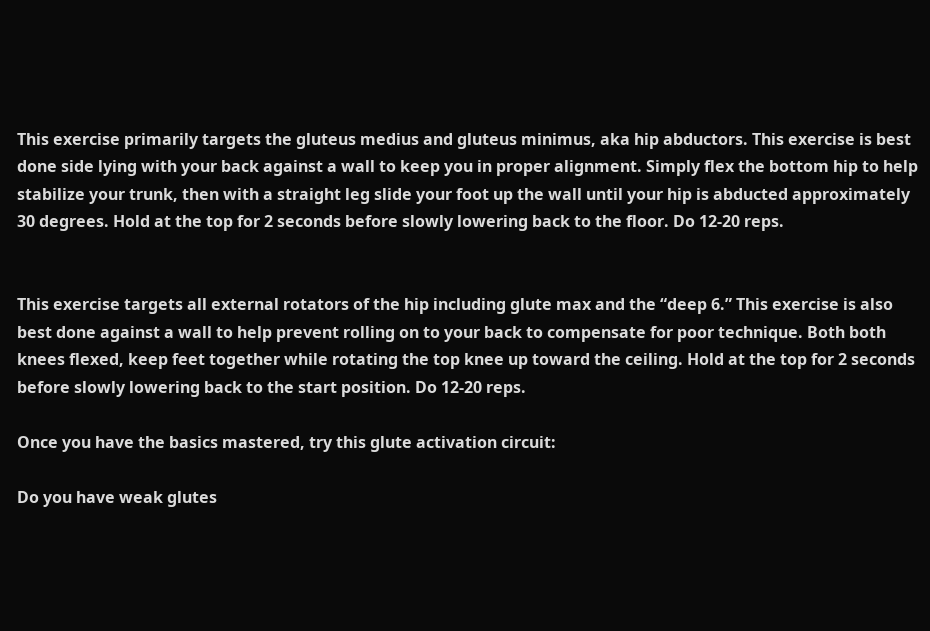This exercise primarily targets the gluteus medius and gluteus minimus, aka hip abductors. This exercise is best done side lying with your back against a wall to keep you in proper alignment. Simply flex the bottom hip to help stabilize your trunk, then with a straight leg slide your foot up the wall until your hip is abducted approximately 30 degrees. Hold at the top for 2 seconds before slowly lowering back to the floor. Do 12-20 reps.


This exercise targets all external rotators of the hip including glute max and the “deep 6.” This exercise is also best done against a wall to help prevent rolling on to your back to compensate for poor technique. Both both knees flexed, keep feet together while rotating the top knee up toward the ceiling. Hold at the top for 2 seconds before slowly lowering back to the start position. Do 12-20 reps.

Once you have the basics mastered, try this glute activation circuit:

Do you have weak glutes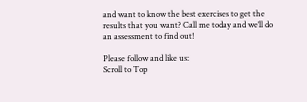and want to know the best exercises to get the results that you want? Call me today and we’ll do an assessment to find out!

Please follow and like us:
Scroll to Top